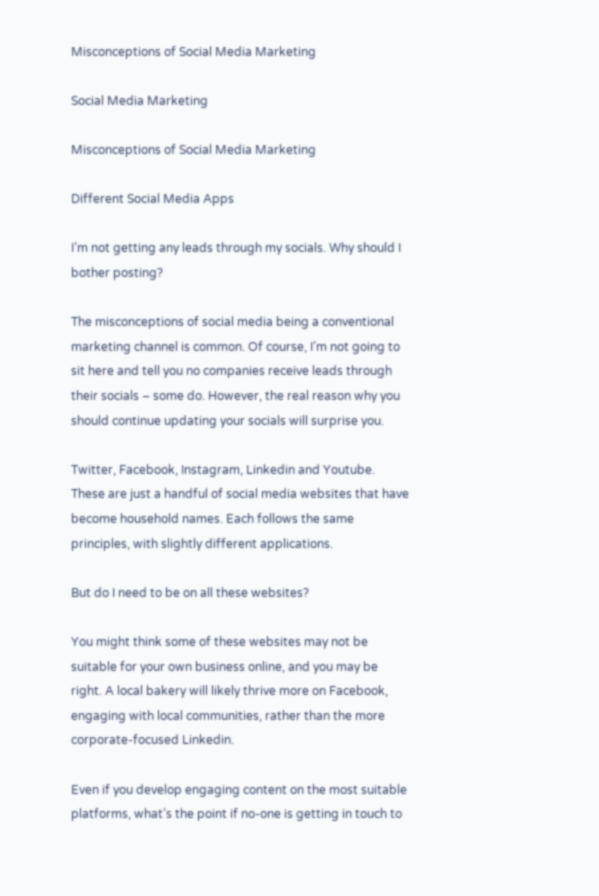Misconceptions of Social Media Marketing

Social Media Marketing

Misconceptions of Social Media Marketing

Different Social Media Apps

I’m not getting any leads through my socials. Why should I bother posting?

The misconceptions of social media being a conventional marketing channel is common. Of course, I’m not going to sit here and tell you no companies receive leads through their socials – some do. However, the real reason why you should continue updating your socials will surprise you.

Twitter, Facebook, Instagram, Linkedin and Youtube. These are just a handful of social media websites that have become household names. Each follows the same principles, with slightly different applications.

But do I need to be on all these websites?

You might think some of these websites may not be suitable for your own business online, and you may be right. A local bakery will likely thrive more on Facebook, engaging with local communities, rather than the more corporate-focused Linkedin.

Even if you develop engaging content on the most suitable platforms, what’s the point if no-one is getting in touch to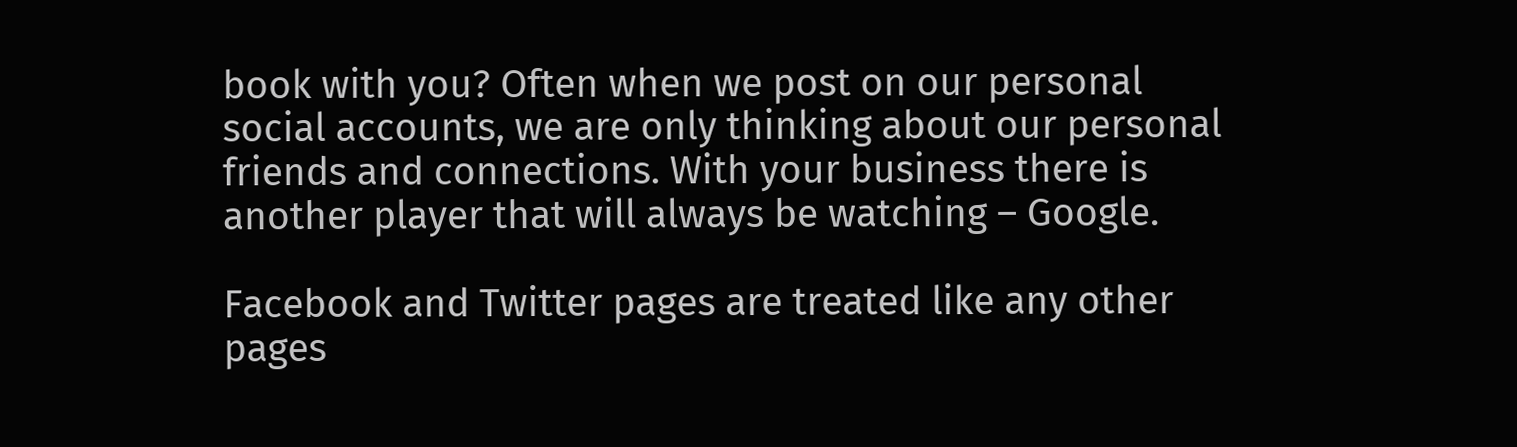book with you? Often when we post on our personal social accounts, we are only thinking about our personal friends and connections. With your business there is another player that will always be watching – Google.

Facebook and Twitter pages are treated like any other pages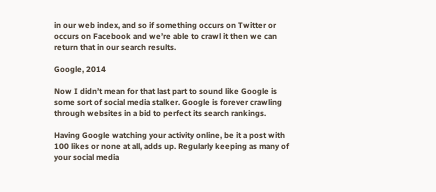in our web index, and so if something occurs on Twitter or occurs on Facebook and we’re able to crawl it then we can return that in our search results.

Google, 2014

Now I didn’t mean for that last part to sound like Google is some sort of social media stalker. Google is forever crawling through websites in a bid to perfect its search rankings.

Having Google watching your activity online, be it a post with 100 likes or none at all, adds up. Regularly keeping as many of your social media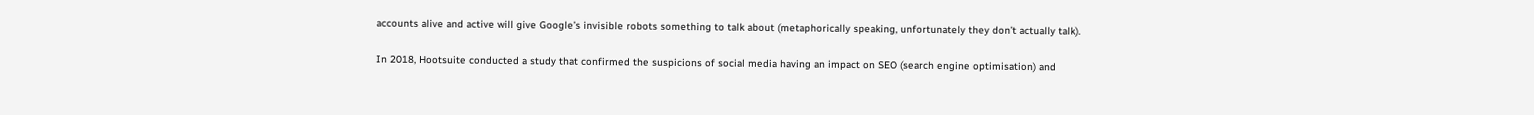accounts alive and active will give Google’s invisible robots something to talk about (metaphorically speaking, unfortunately they don’t actually talk).

In 2018, Hootsuite conducted a study that confirmed the suspicions of social media having an impact on SEO (search engine optimisation) and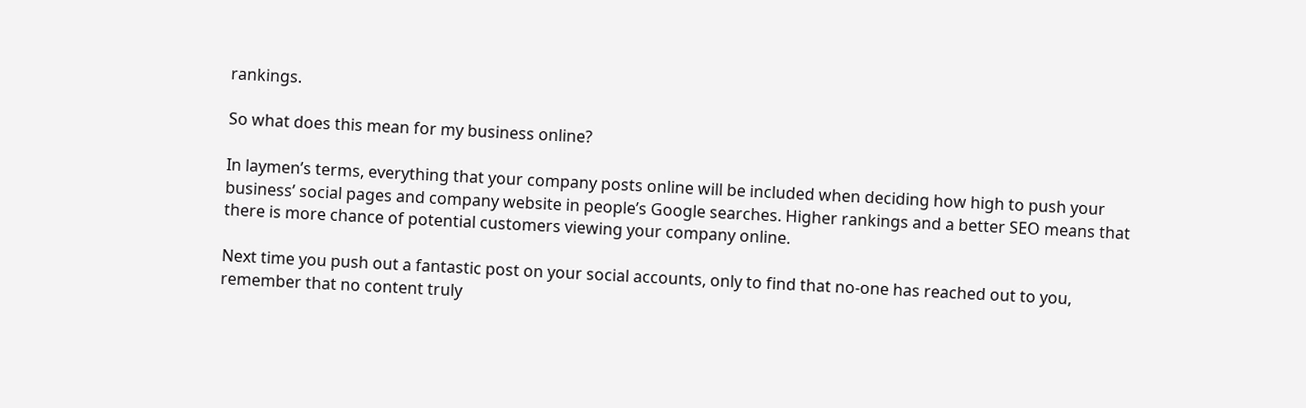rankings.

So what does this mean for my business online?

In laymen’s terms, everything that your company posts online will be included when deciding how high to push your business’ social pages and company website in people’s Google searches. Higher rankings and a better SEO means that there is more chance of potential customers viewing your company online.

Next time you push out a fantastic post on your social accounts, only to find that no-one has reached out to you, remember that no content truly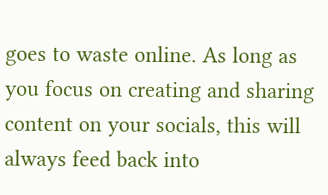goes to waste online. As long as you focus on creating and sharing content on your socials, this will always feed back into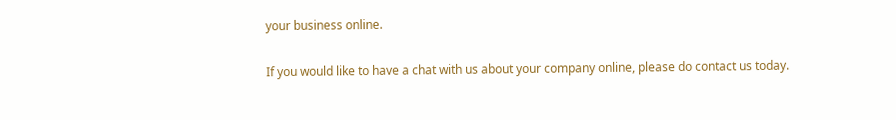your business online.

If you would like to have a chat with us about your company online, please do contact us today.